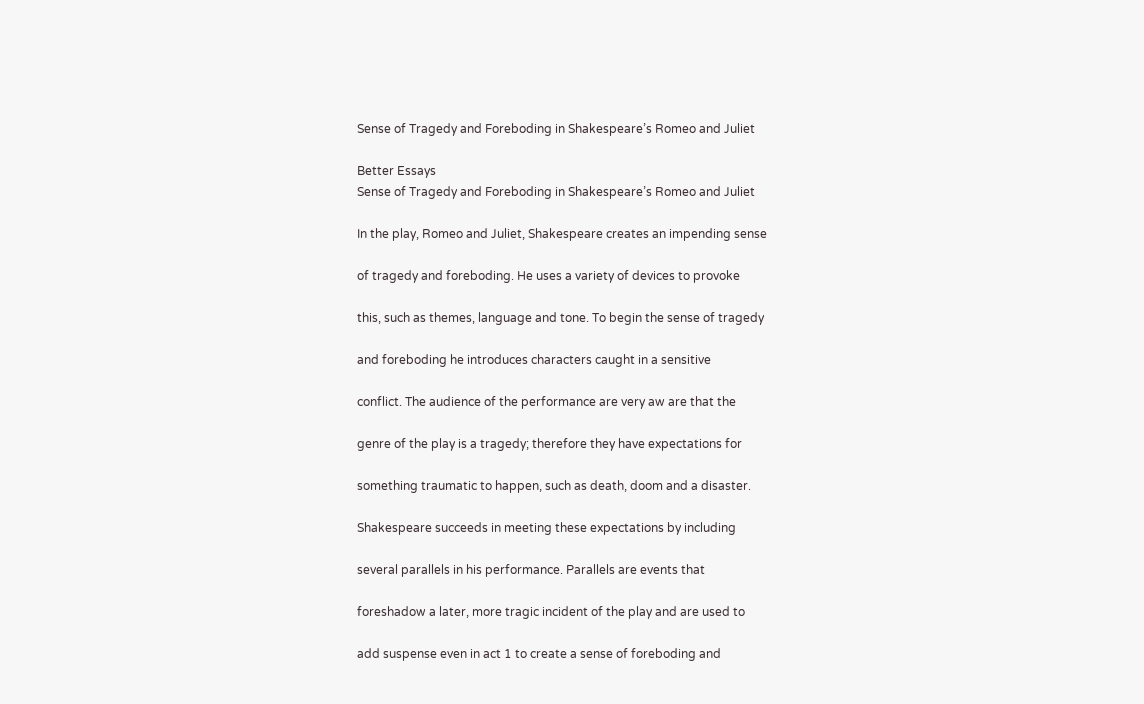Sense of Tragedy and Foreboding in Shakespeare’s Romeo and Juliet

Better Essays
Sense of Tragedy and Foreboding in Shakespeare’s Romeo and Juliet

In the play, Romeo and Juliet, Shakespeare creates an impending sense

of tragedy and foreboding. He uses a variety of devices to provoke

this, such as themes, language and tone. To begin the sense of tragedy

and foreboding he introduces characters caught in a sensitive

conflict. The audience of the performance are very aw are that the

genre of the play is a tragedy; therefore they have expectations for

something traumatic to happen, such as death, doom and a disaster.

Shakespeare succeeds in meeting these expectations by including

several parallels in his performance. Parallels are events that

foreshadow a later, more tragic incident of the play and are used to

add suspense even in act 1 to create a sense of foreboding and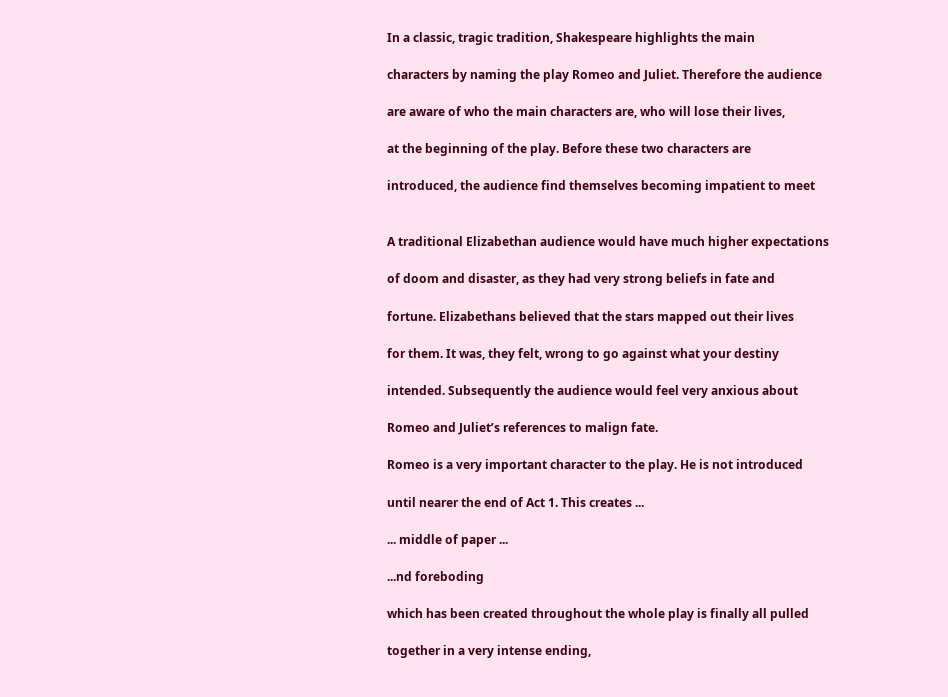In a classic, tragic tradition, Shakespeare highlights the main

characters by naming the play Romeo and Juliet. Therefore the audience

are aware of who the main characters are, who will lose their lives,

at the beginning of the play. Before these two characters are

introduced, the audience find themselves becoming impatient to meet


A traditional Elizabethan audience would have much higher expectations

of doom and disaster, as they had very strong beliefs in fate and

fortune. Elizabethans believed that the stars mapped out their lives

for them. It was, they felt, wrong to go against what your destiny

intended. Subsequently the audience would feel very anxious about

Romeo and Juliet’s references to malign fate.

Romeo is a very important character to the play. He is not introduced

until nearer the end of Act 1. This creates ...

... middle of paper ...

...nd foreboding

which has been created throughout the whole play is finally all pulled

together in a very intense ending,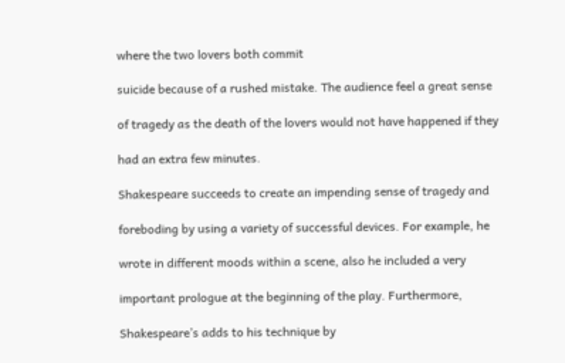where the two lovers both commit

suicide because of a rushed mistake. The audience feel a great sense

of tragedy as the death of the lovers would not have happened if they

had an extra few minutes.

Shakespeare succeeds to create an impending sense of tragedy and

foreboding by using a variety of successful devices. For example, he

wrote in different moods within a scene, also he included a very

important prologue at the beginning of the play. Furthermore,

Shakespeare’s adds to his technique by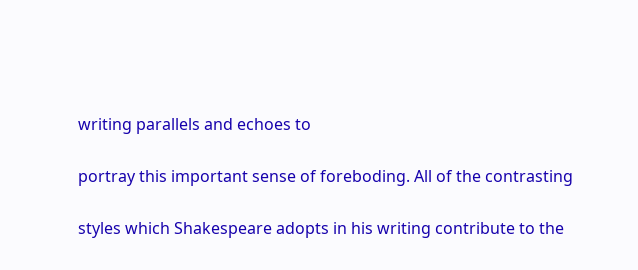writing parallels and echoes to

portray this important sense of foreboding. All of the contrasting

styles which Shakespeare adopts in his writing contribute to the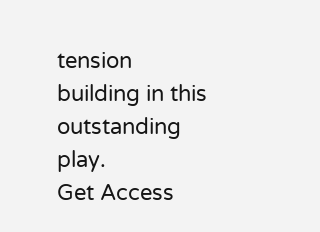tension building in this outstanding play.
Get Access